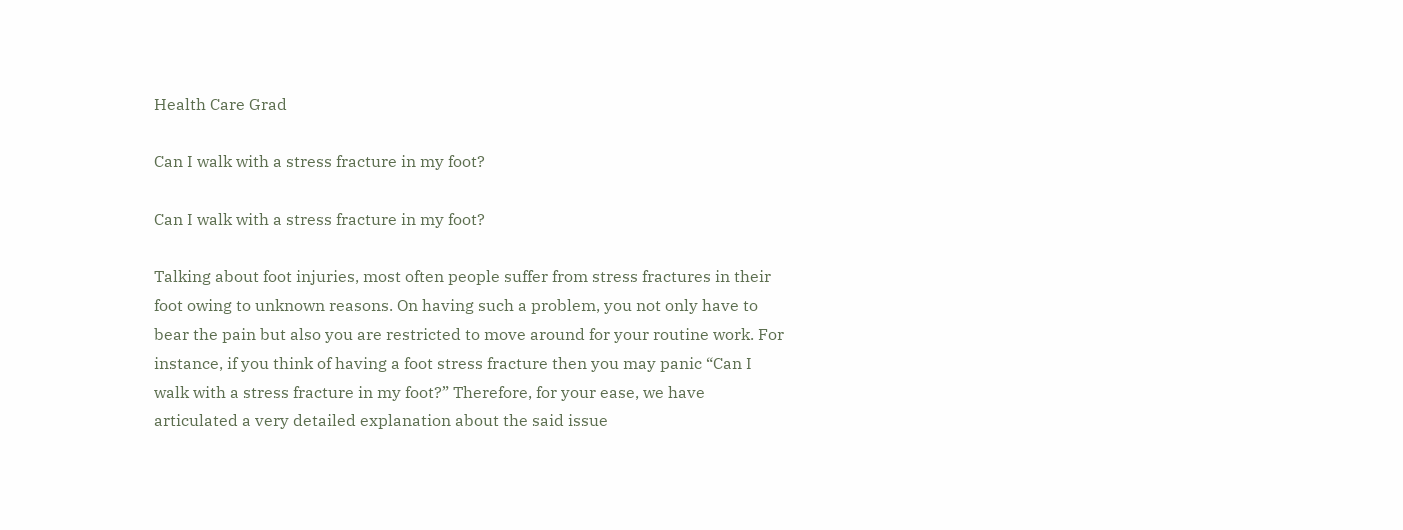Health Care Grad

Can I walk with a stress fracture in my foot?

Can I walk with a stress fracture in my foot?

Talking about foot injuries, most often people suffer from stress fractures in their foot owing to unknown reasons. On having such a problem, you not only have to bear the pain but also you are restricted to move around for your routine work. For instance, if you think of having a foot stress fracture then you may panic “Can I walk with a stress fracture in my foot?” Therefore, for your ease, we have articulated a very detailed explanation about the said issue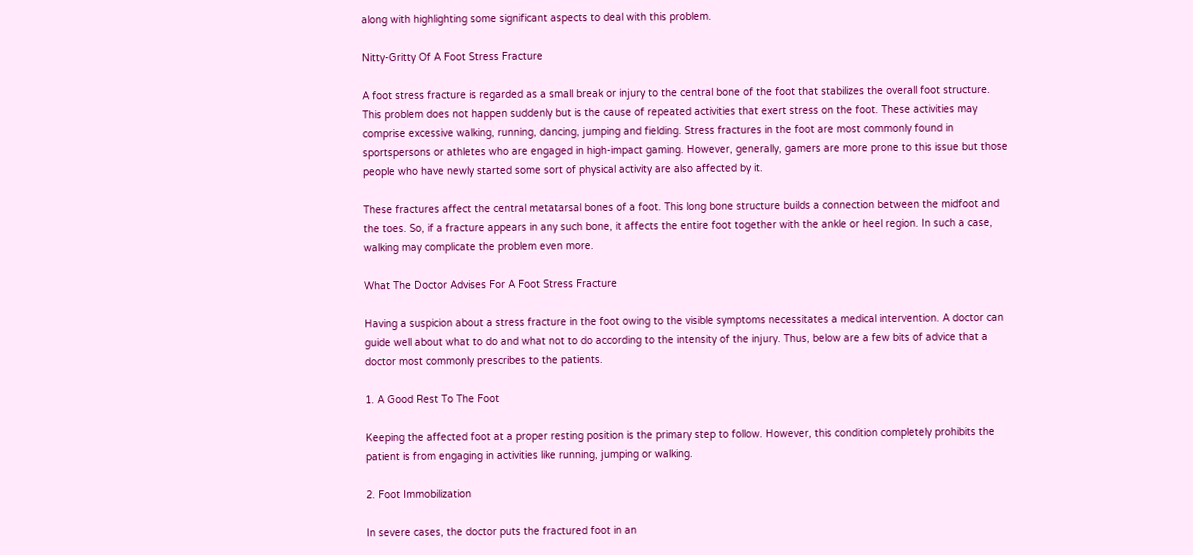along with highlighting some significant aspects to deal with this problem.

Nitty-Gritty Of A Foot Stress Fracture

A foot stress fracture is regarded as a small break or injury to the central bone of the foot that stabilizes the overall foot structure. This problem does not happen suddenly but is the cause of repeated activities that exert stress on the foot. These activities may comprise excessive walking, running, dancing, jumping and fielding. Stress fractures in the foot are most commonly found in sportspersons or athletes who are engaged in high-impact gaming. However, generally, gamers are more prone to this issue but those people who have newly started some sort of physical activity are also affected by it.

These fractures affect the central metatarsal bones of a foot. This long bone structure builds a connection between the midfoot and the toes. So, if a fracture appears in any such bone, it affects the entire foot together with the ankle or heel region. In such a case, walking may complicate the problem even more.

What The Doctor Advises For A Foot Stress Fracture

Having a suspicion about a stress fracture in the foot owing to the visible symptoms necessitates a medical intervention. A doctor can guide well about what to do and what not to do according to the intensity of the injury. Thus, below are a few bits of advice that a doctor most commonly prescribes to the patients.

1. A Good Rest To The Foot

Keeping the affected foot at a proper resting position is the primary step to follow. However, this condition completely prohibits the patient is from engaging in activities like running, jumping or walking.

2. Foot Immobilization

In severe cases, the doctor puts the fractured foot in an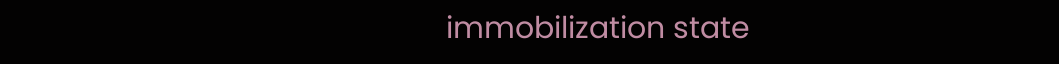immobilization state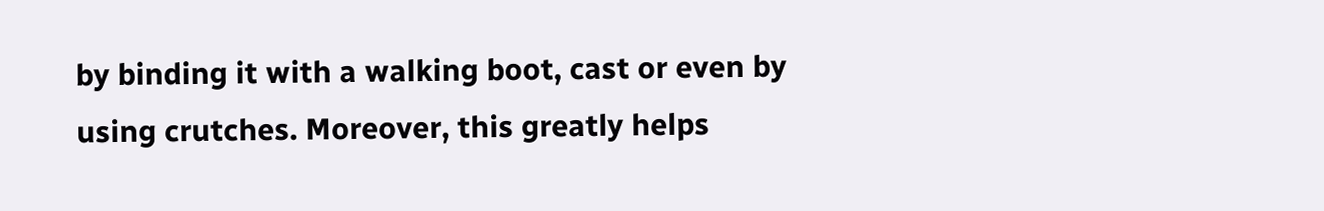by binding it with a walking boot, cast or even by using crutches. Moreover, this greatly helps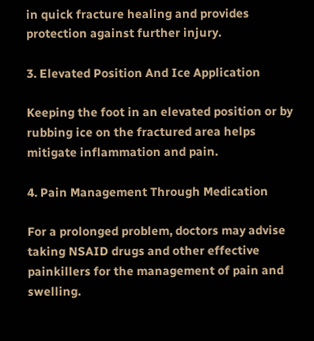in quick fracture healing and provides protection against further injury.

3. Elevated Position And Ice Application

Keeping the foot in an elevated position or by rubbing ice on the fractured area helps mitigate inflammation and pain.

4. Pain Management Through Medication

For a prolonged problem, doctors may advise taking NSAID drugs and other effective painkillers for the management of pain and swelling.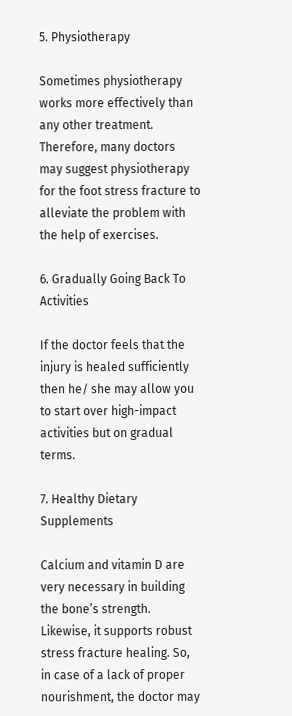5. Physiotherapy

Sometimes physiotherapy works more effectively than any other treatment. Therefore, many doctors may suggest physiotherapy for the foot stress fracture to alleviate the problem with the help of exercises.

6. Gradually Going Back To Activities

If the doctor feels that the injury is healed sufficiently then he/ she may allow you to start over high-impact activities but on gradual terms.

7. Healthy Dietary Supplements

Calcium and vitamin D are very necessary in building the bone’s strength. Likewise, it supports robust stress fracture healing. So, in case of a lack of proper nourishment, the doctor may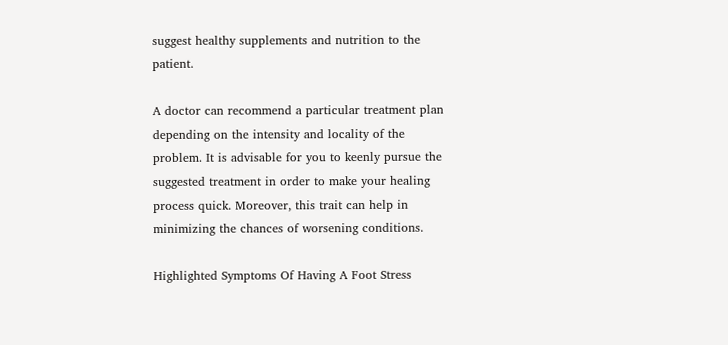suggest healthy supplements and nutrition to the patient.

A doctor can recommend a particular treatment plan depending on the intensity and locality of the problem. It is advisable for you to keenly pursue the suggested treatment in order to make your healing process quick. Moreover, this trait can help in minimizing the chances of worsening conditions.

Highlighted Symptoms Of Having A Foot Stress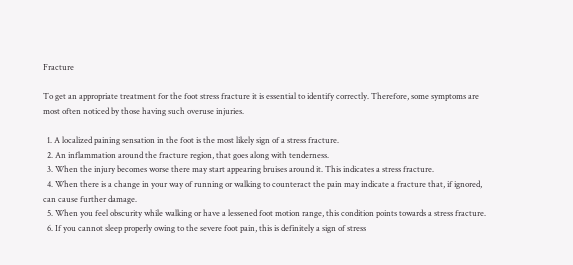Fracture

To get an appropriate treatment for the foot stress fracture it is essential to identify correctly. Therefore, some symptoms are most often noticed by those having such overuse injuries.

  1. A localized paining sensation in the foot is the most likely sign of a stress fracture.
  2. An inflammation around the fracture region, that goes along with tenderness.
  3. When the injury becomes worse there may start appearing bruises around it. This indicates a stress fracture.
  4. When there is a change in your way of running or walking to counteract the pain may indicate a fracture that, if ignored, can cause further damage.
  5. When you feel obscurity while walking or have a lessened foot motion range, this condition points towards a stress fracture.
  6. If you cannot sleep properly owing to the severe foot pain, this is definitely a sign of stress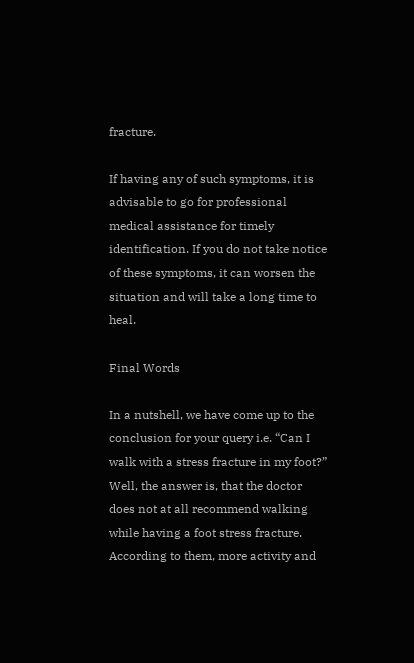fracture.

If having any of such symptoms, it is advisable to go for professional medical assistance for timely identification. If you do not take notice of these symptoms, it can worsen the situation and will take a long time to heal.

Final Words

In a nutshell, we have come up to the conclusion for your query i.e. “Can I walk with a stress fracture in my foot?” Well, the answer is, that the doctor does not at all recommend walking while having a foot stress fracture. According to them, more activity and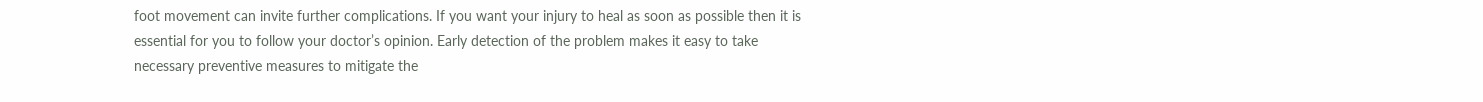foot movement can invite further complications. If you want your injury to heal as soon as possible then it is essential for you to follow your doctor’s opinion. Early detection of the problem makes it easy to take necessary preventive measures to mitigate the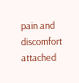pain and discomfort attached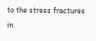to the stress fractures in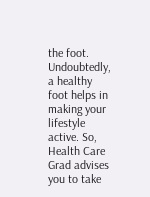the foot. Undoubtedly, a healthy foot helps in making your lifestyle active. So, Health Care Grad advises you to take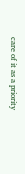care of it as a priority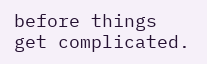before things get complicated.